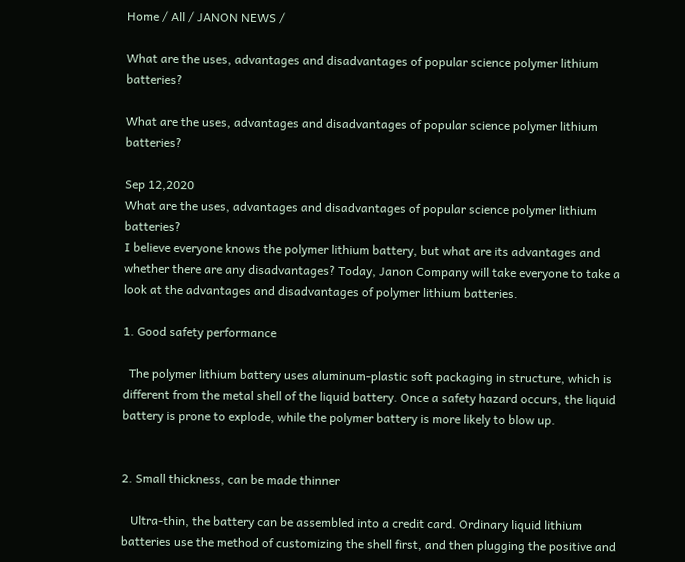Home / All / JANON NEWS /

What are the uses, advantages and disadvantages of popular science polymer lithium batteries?

What are the uses, advantages and disadvantages of popular science polymer lithium batteries?

Sep 12,2020
What are the uses, advantages and disadvantages of popular science polymer lithium batteries?
I believe everyone knows the polymer lithium battery, but what are its advantages and whether there are any disadvantages? Today, Janon Company will take everyone to take a look at the advantages and disadvantages of polymer lithium batteries.

1. Good safety performance

  The polymer lithium battery uses aluminum-plastic soft packaging in structure, which is different from the metal shell of the liquid battery. Once a safety hazard occurs, the liquid battery is prone to explode, while the polymer battery is more likely to blow up.


2. Small thickness, can be made thinner

   Ultra-thin, the battery can be assembled into a credit card. Ordinary liquid lithium batteries use the method of customizing the shell first, and then plugging the positive and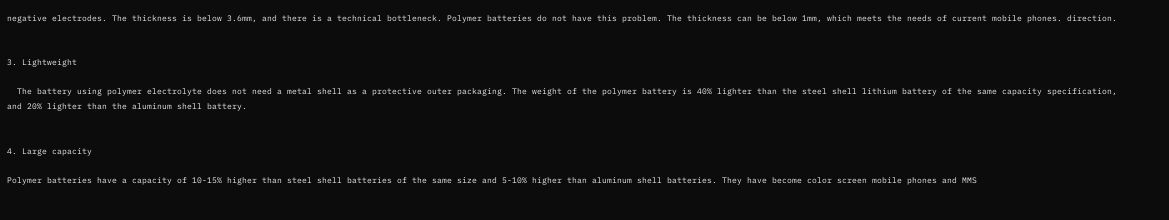negative electrodes. The thickness is below 3.6mm, and there is a technical bottleneck. Polymer batteries do not have this problem. The thickness can be below 1mm, which meets the needs of current mobile phones. direction.


3. Lightweight

  The battery using polymer electrolyte does not need a metal shell as a protective outer packaging. The weight of the polymer battery is 40% lighter than the steel shell lithium battery of the same capacity specification, and 20% lighter than the aluminum shell battery.


4. Large capacity

Polymer batteries have a capacity of 10-15% higher than steel shell batteries of the same size and 5-10% higher than aluminum shell batteries. They have become color screen mobile phones and MMS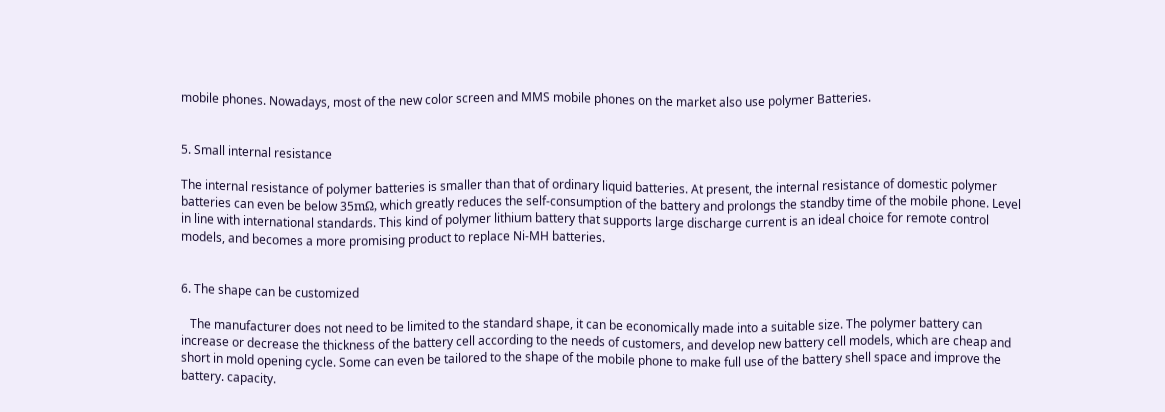mobile phones. Nowadays, most of the new color screen and MMS mobile phones on the market also use polymer Batteries.


5. Small internal resistance

The internal resistance of polymer batteries is smaller than that of ordinary liquid batteries. At present, the internal resistance of domestic polymer batteries can even be below 35mΩ, which greatly reduces the self-consumption of the battery and prolongs the standby time of the mobile phone. Level in line with international standards. This kind of polymer lithium battery that supports large discharge current is an ideal choice for remote control models, and becomes a more promising product to replace Ni-MH batteries.


6. The shape can be customized

   The manufacturer does not need to be limited to the standard shape, it can be economically made into a suitable size. The polymer battery can increase or decrease the thickness of the battery cell according to the needs of customers, and develop new battery cell models, which are cheap and short in mold opening cycle. Some can even be tailored to the shape of the mobile phone to make full use of the battery shell space and improve the battery. capacity.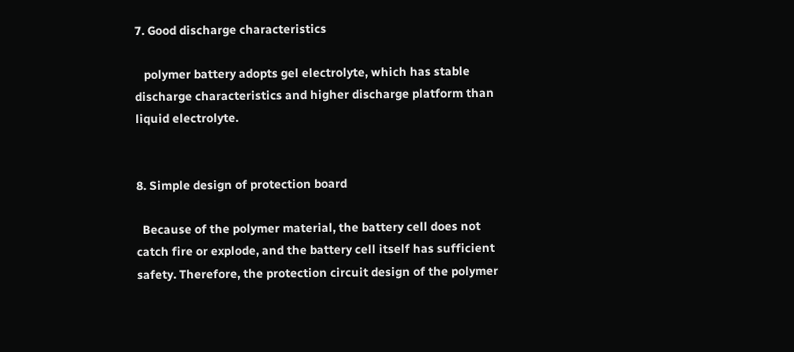7. Good discharge characteristics

   polymer battery adopts gel electrolyte, which has stable discharge characteristics and higher discharge platform than liquid electrolyte.


8. Simple design of protection board

  Because of the polymer material, the battery cell does not catch fire or explode, and the battery cell itself has sufficient safety. Therefore, the protection circuit design of the polymer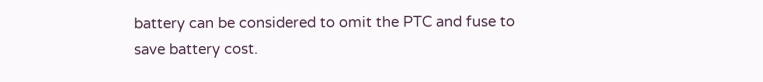battery can be considered to omit the PTC and fuse to save battery cost.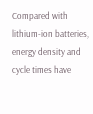Compared with lithium-ion batteries, energy density and cycle times have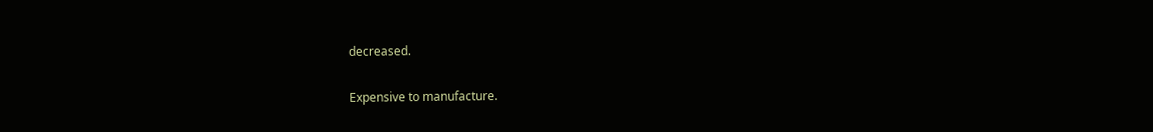decreased.

Expensive to manufacture.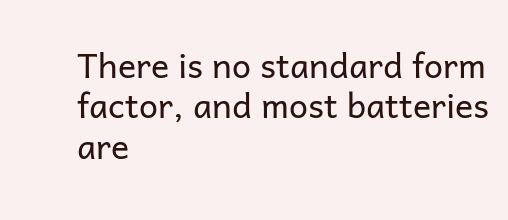There is no standard form factor, and most batteries are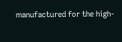manufactured for the high-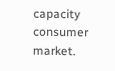capacity
consumer market.